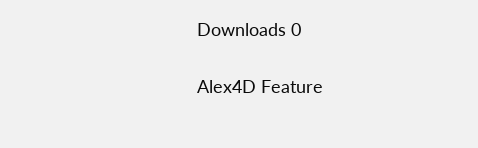Downloads 0

Alex4D Feature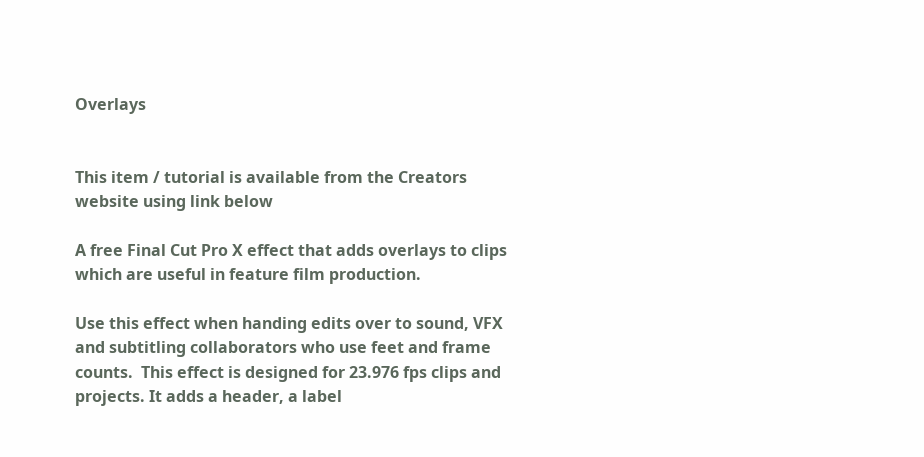Overlays


This item / tutorial is available from the Creators website using link below

A free Final Cut Pro X effect that adds overlays to clips which are useful in feature film production.

Use this effect when handing edits over to sound, VFX and subtitling collaborators who use feet and frame counts.  This effect is designed for 23.976 fps clips and projects. It adds a header, a label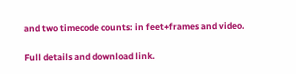and two timecode counts: in feet+frames and video.

Full details and download link.